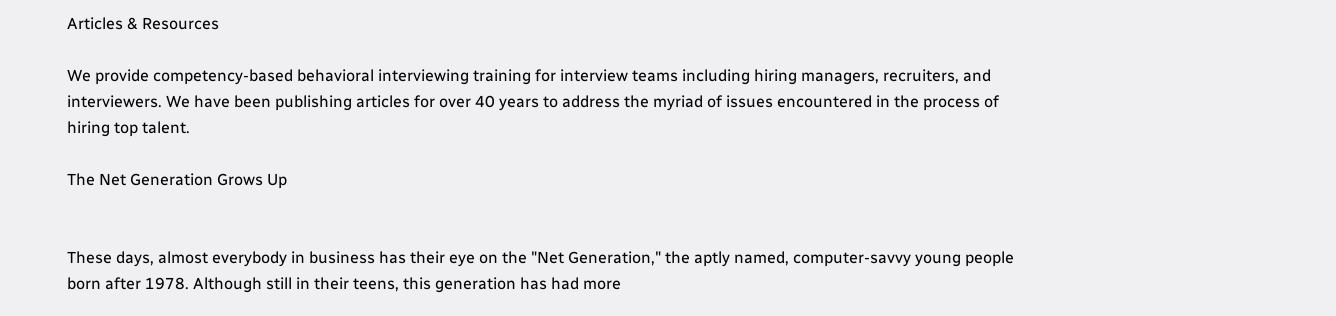Articles & Resources

We provide competency-based behavioral interviewing training for interview teams including hiring managers, recruiters, and interviewers. We have been publishing articles for over 40 years to address the myriad of issues encountered in the process of hiring top talent.

The Net Generation Grows Up


These days, almost everybody in business has their eye on the "Net Generation," the aptly named, computer-savvy young people born after 1978. Although still in their teens, this generation has had more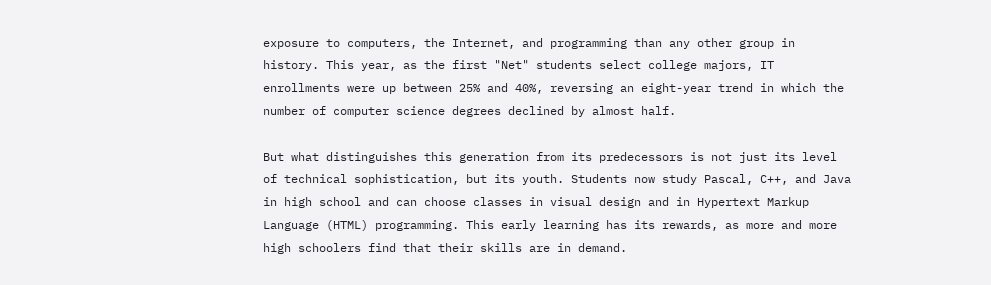exposure to computers, the Internet, and programming than any other group in history. This year, as the first "Net" students select college majors, IT enrollments were up between 25% and 40%, reversing an eight-year trend in which the number of computer science degrees declined by almost half.

But what distinguishes this generation from its predecessors is not just its level of technical sophistication, but its youth. Students now study Pascal, C++, and Java in high school and can choose classes in visual design and in Hypertext Markup Language (HTML) programming. This early learning has its rewards, as more and more high schoolers find that their skills are in demand.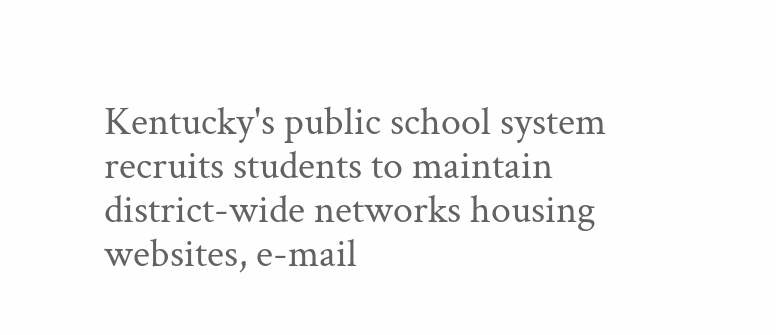Kentucky's public school system recruits students to maintain district-wide networks housing websites, e-mail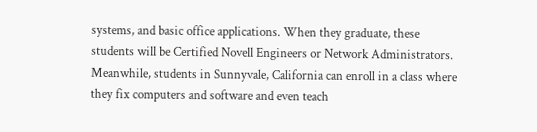systems, and basic office applications. When they graduate, these students will be Certified Novell Engineers or Network Administrators. Meanwhile, students in Sunnyvale, California can enroll in a class where they fix computers and software and even teach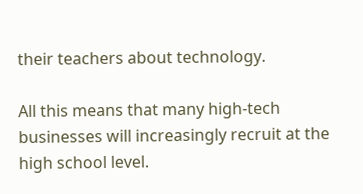their teachers about technology.

All this means that many high-tech businesses will increasingly recruit at the high school level.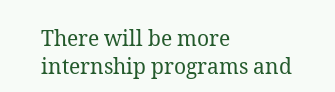There will be more internship programs and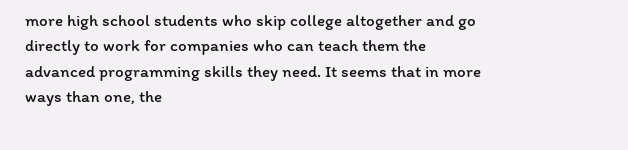more high school students who skip college altogether and go directly to work for companies who can teach them the advanced programming skills they need. It seems that in more ways than one, the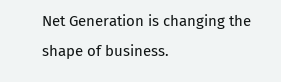Net Generation is changing the shape of business.